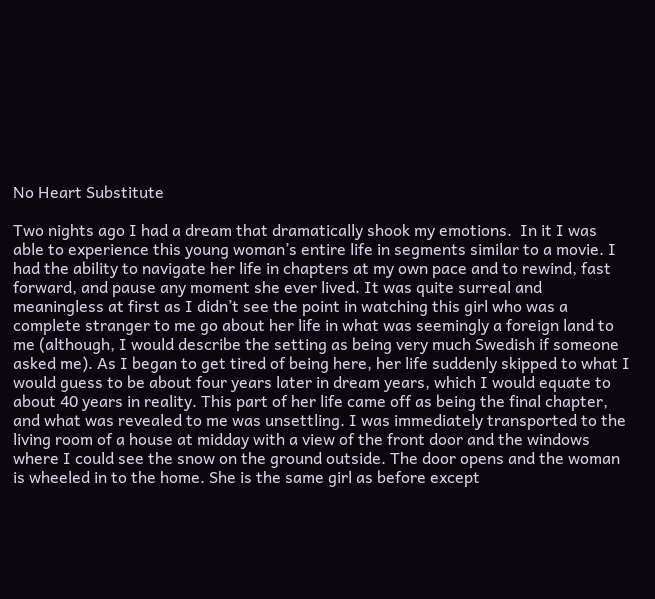No Heart Substitute

Two nights ago I had a dream that dramatically shook my emotions.  In it I was able to experience this young woman’s entire life in segments similar to a movie. I had the ability to navigate her life in chapters at my own pace and to rewind, fast forward, and pause any moment she ever lived. It was quite surreal and meaningless at first as I didn’t see the point in watching this girl who was a complete stranger to me go about her life in what was seemingly a foreign land to me (although, I would describe the setting as being very much Swedish if someone asked me). As I began to get tired of being here, her life suddenly skipped to what I would guess to be about four years later in dream years, which I would equate to about 40 years in reality. This part of her life came off as being the final chapter, and what was revealed to me was unsettling. I was immediately transported to the living room of a house at midday with a view of the front door and the windows where I could see the snow on the ground outside. The door opens and the woman is wheeled in to the home. She is the same girl as before except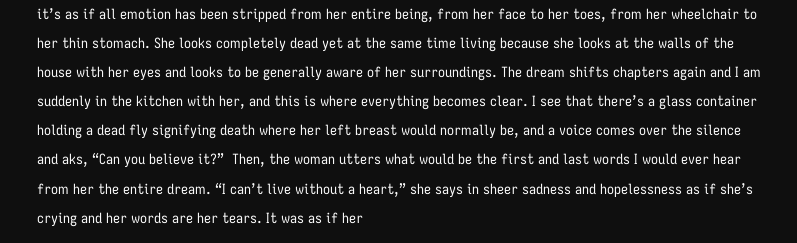it’s as if all emotion has been stripped from her entire being, from her face to her toes, from her wheelchair to her thin stomach. She looks completely dead yet at the same time living because she looks at the walls of the house with her eyes and looks to be generally aware of her surroundings. The dream shifts chapters again and I am suddenly in the kitchen with her, and this is where everything becomes clear. I see that there’s a glass container holding a dead fly signifying death where her left breast would normally be, and a voice comes over the silence and aks, “Can you believe it?”  Then, the woman utters what would be the first and last words I would ever hear from her the entire dream. “I can’t live without a heart,” she says in sheer sadness and hopelessness as if she’s crying and her words are her tears. It was as if her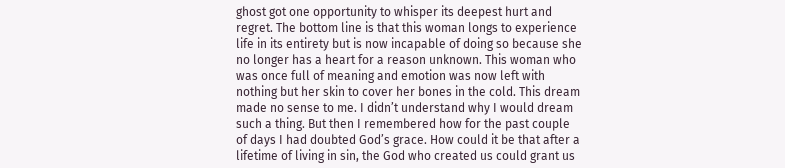ghost got one opportunity to whisper its deepest hurt and regret. The bottom line is that this woman longs to experience life in its entirety but is now incapable of doing so because she no longer has a heart for a reason unknown. This woman who was once full of meaning and emotion was now left with nothing but her skin to cover her bones in the cold. This dream made no sense to me. I didn’t understand why I would dream such a thing. But then I remembered how for the past couple of days I had doubted God’s grace. How could it be that after a lifetime of living in sin, the God who created us could grant us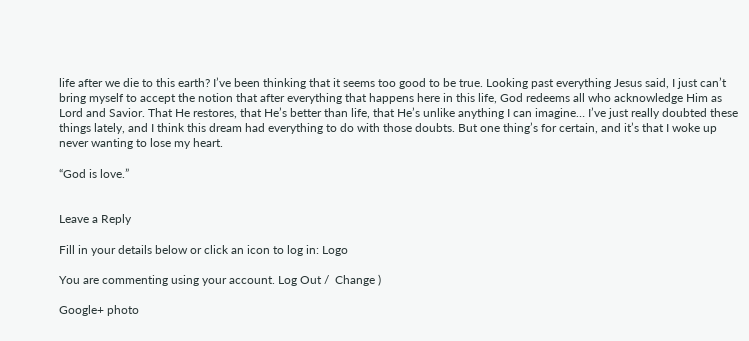life after we die to this earth? I’ve been thinking that it seems too good to be true. Looking past everything Jesus said, I just can’t bring myself to accept the notion that after everything that happens here in this life, God redeems all who acknowledge Him as Lord and Savior. That He restores, that He’s better than life, that He’s unlike anything I can imagine… I’ve just really doubted these things lately, and I think this dream had everything to do with those doubts. But one thing’s for certain, and it’s that I woke up never wanting to lose my heart.

“God is love.”


Leave a Reply

Fill in your details below or click an icon to log in: Logo

You are commenting using your account. Log Out /  Change )

Google+ photo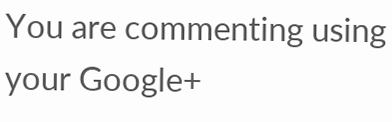You are commenting using your Google+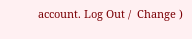account. Log Out /  Change )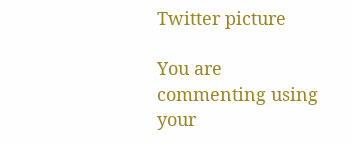Twitter picture

You are commenting using your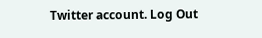Twitter account. Log Out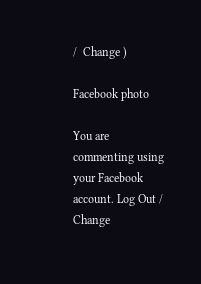/  Change )

Facebook photo

You are commenting using your Facebook account. Log Out /  Change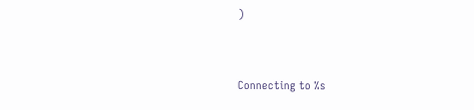)


Connecting to %s